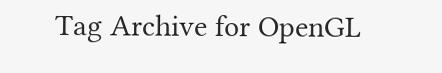Tag Archive for OpenGL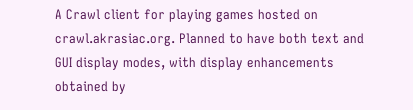A Crawl client for playing games hosted on crawl.akrasiac.org. Planned to have both text and GUI display modes, with display enhancements obtained by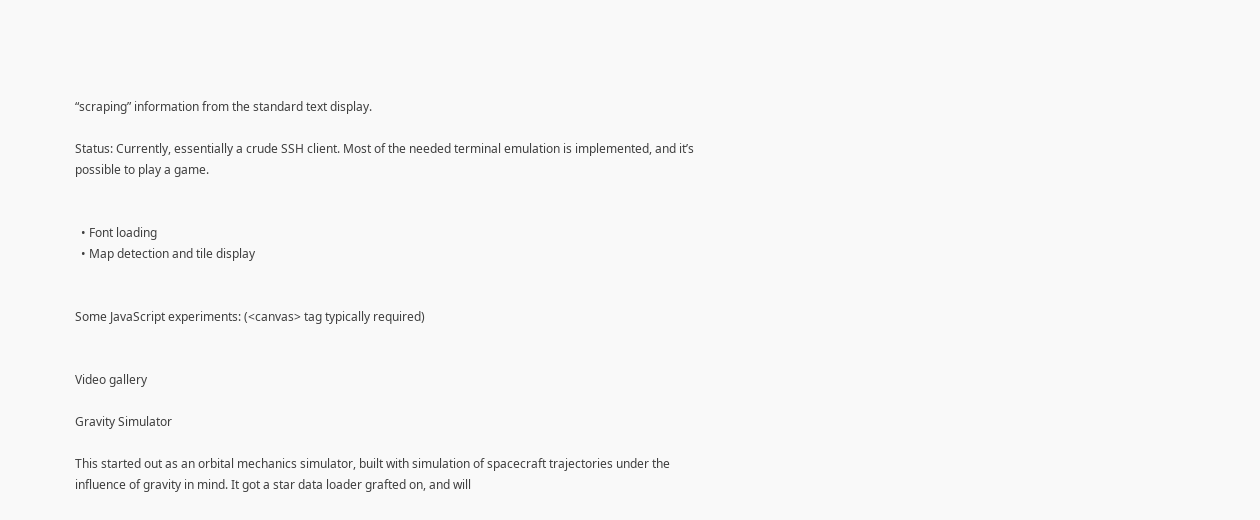“scraping” information from the standard text display.

Status: Currently, essentially a crude SSH client. Most of the needed terminal emulation is implemented, and it’s possible to play a game.


  • Font loading
  • Map detection and tile display


Some JavaScript experiments: (<canvas> tag typically required)


Video gallery

Gravity Simulator

This started out as an orbital mechanics simulator, built with simulation of spacecraft trajectories under the influence of gravity in mind. It got a star data loader grafted on, and will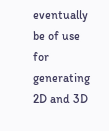eventually be of use for generating 2D and 3D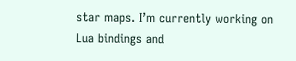star maps. I’m currently working on Lua bindings and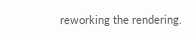reworking the rendering.